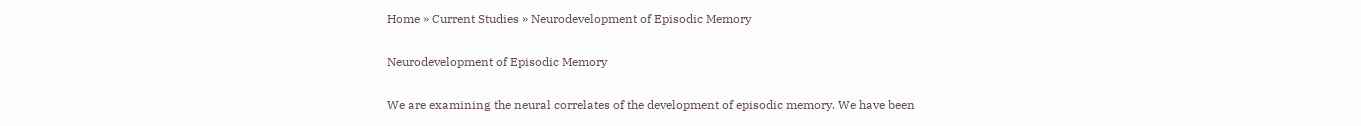Home » Current Studies » Neurodevelopment of Episodic Memory

Neurodevelopment of Episodic Memory

We are examining the neural correlates of the development of episodic memory. We have been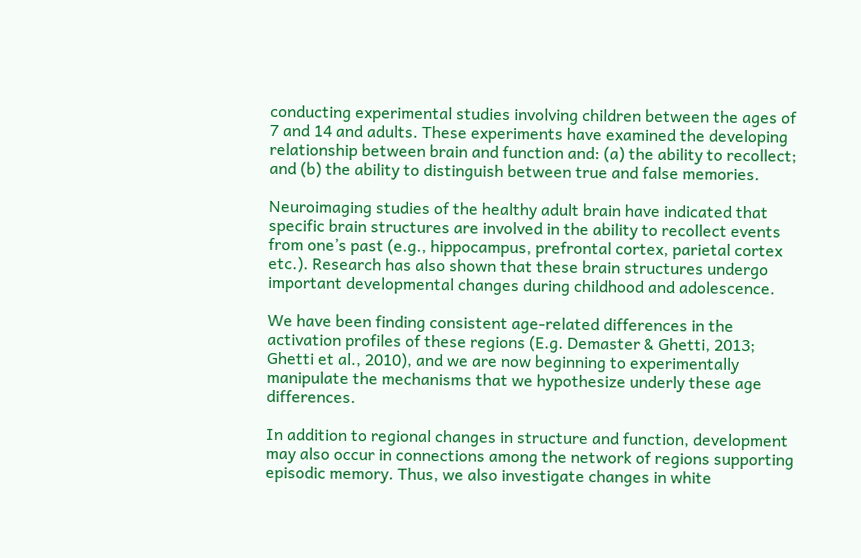conducting experimental studies involving children between the ages of 7 and 14 and adults. These experiments have examined the developing relationship between brain and function and: (a) the ability to recollect; and (b) the ability to distinguish between true and false memories.

Neuroimaging studies of the healthy adult brain have indicated that specific brain structures are involved in the ability to recollect events from one’s past (e.g., hippocampus, prefrontal cortex, parietal cortex etc.). Research has also shown that these brain structures undergo important developmental changes during childhood and adolescence.

We have been finding consistent age-related differences in the activation profiles of these regions (E.g. Demaster & Ghetti, 2013; Ghetti et al., 2010), and we are now beginning to experimentally manipulate the mechanisms that we hypothesize underly these age differences.

In addition to regional changes in structure and function, development may also occur in connections among the network of regions supporting episodic memory. Thus, we also investigate changes in white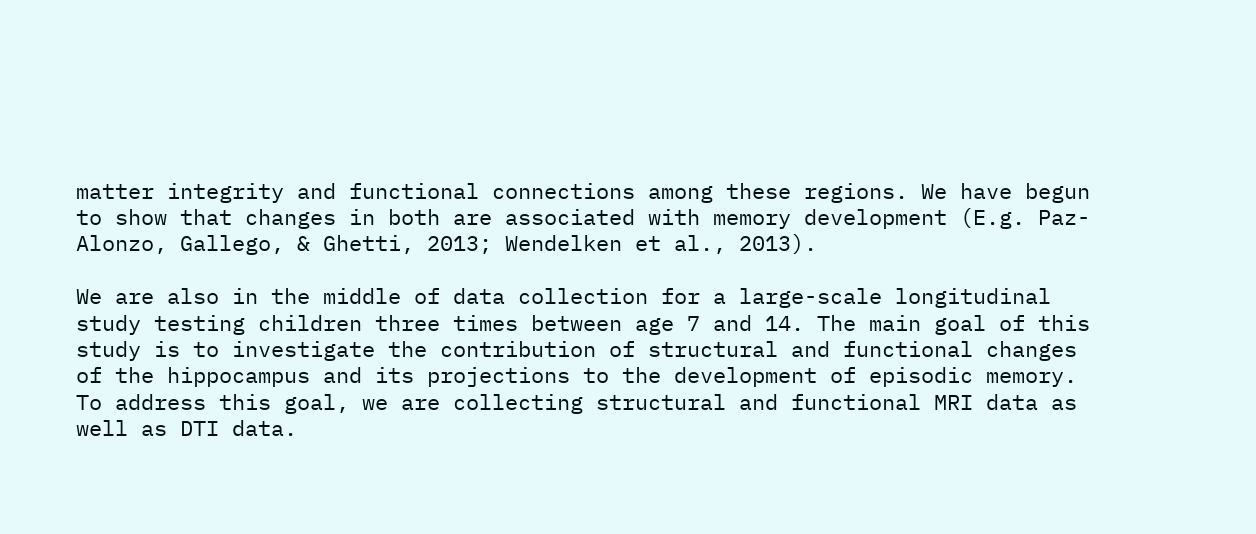matter integrity and functional connections among these regions. We have begun to show that changes in both are associated with memory development (E.g. Paz-Alonzo, Gallego, & Ghetti, 2013; Wendelken et al., 2013).

We are also in the middle of data collection for a large-scale longitudinal study testing children three times between age 7 and 14. The main goal of this study is to investigate the contribution of structural and functional changes of the hippocampus and its projections to the development of episodic memory. To address this goal, we are collecting structural and functional MRI data as well as DTI data.